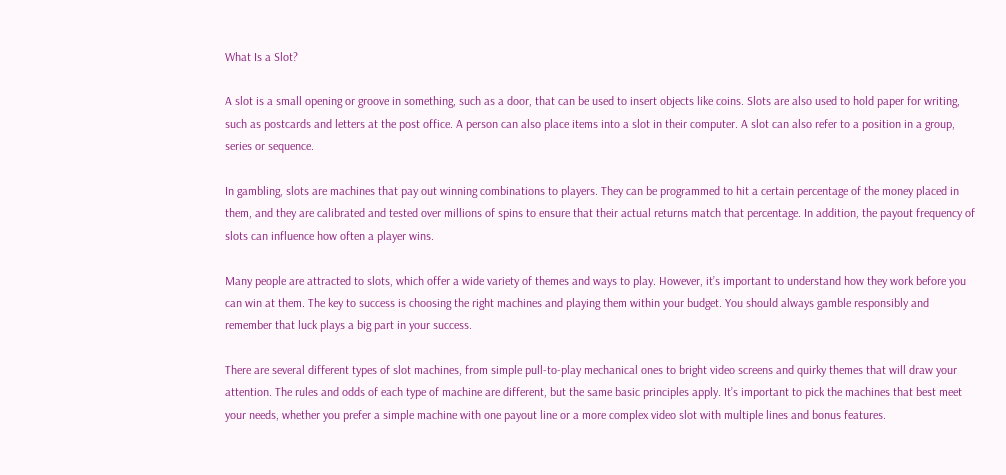What Is a Slot?

A slot is a small opening or groove in something, such as a door, that can be used to insert objects like coins. Slots are also used to hold paper for writing, such as postcards and letters at the post office. A person can also place items into a slot in their computer. A slot can also refer to a position in a group, series or sequence.

In gambling, slots are machines that pay out winning combinations to players. They can be programmed to hit a certain percentage of the money placed in them, and they are calibrated and tested over millions of spins to ensure that their actual returns match that percentage. In addition, the payout frequency of slots can influence how often a player wins.

Many people are attracted to slots, which offer a wide variety of themes and ways to play. However, it’s important to understand how they work before you can win at them. The key to success is choosing the right machines and playing them within your budget. You should always gamble responsibly and remember that luck plays a big part in your success.

There are several different types of slot machines, from simple pull-to-play mechanical ones to bright video screens and quirky themes that will draw your attention. The rules and odds of each type of machine are different, but the same basic principles apply. It’s important to pick the machines that best meet your needs, whether you prefer a simple machine with one payout line or a more complex video slot with multiple lines and bonus features.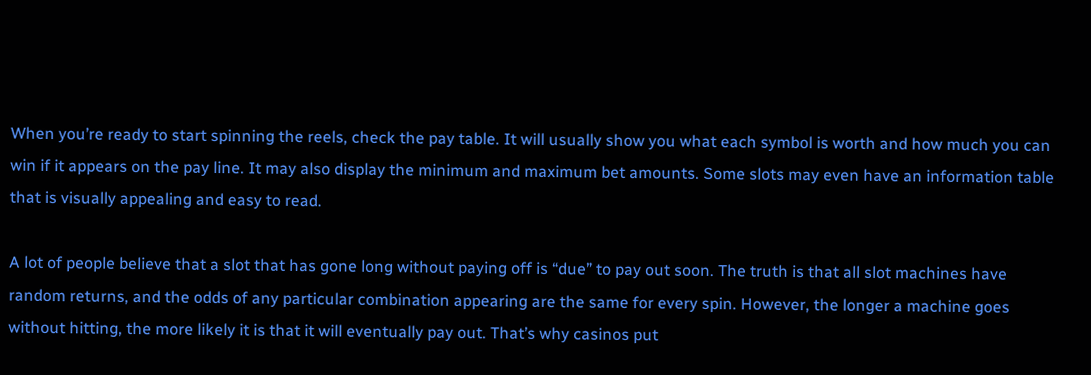When you’re ready to start spinning the reels, check the pay table. It will usually show you what each symbol is worth and how much you can win if it appears on the pay line. It may also display the minimum and maximum bet amounts. Some slots may even have an information table that is visually appealing and easy to read.

A lot of people believe that a slot that has gone long without paying off is “due” to pay out soon. The truth is that all slot machines have random returns, and the odds of any particular combination appearing are the same for every spin. However, the longer a machine goes without hitting, the more likely it is that it will eventually pay out. That’s why casinos put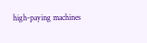high-paying machines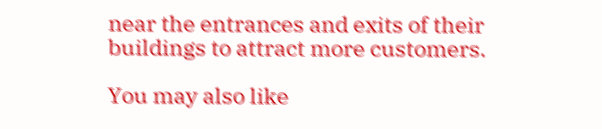near the entrances and exits of their buildings to attract more customers.

You may also like